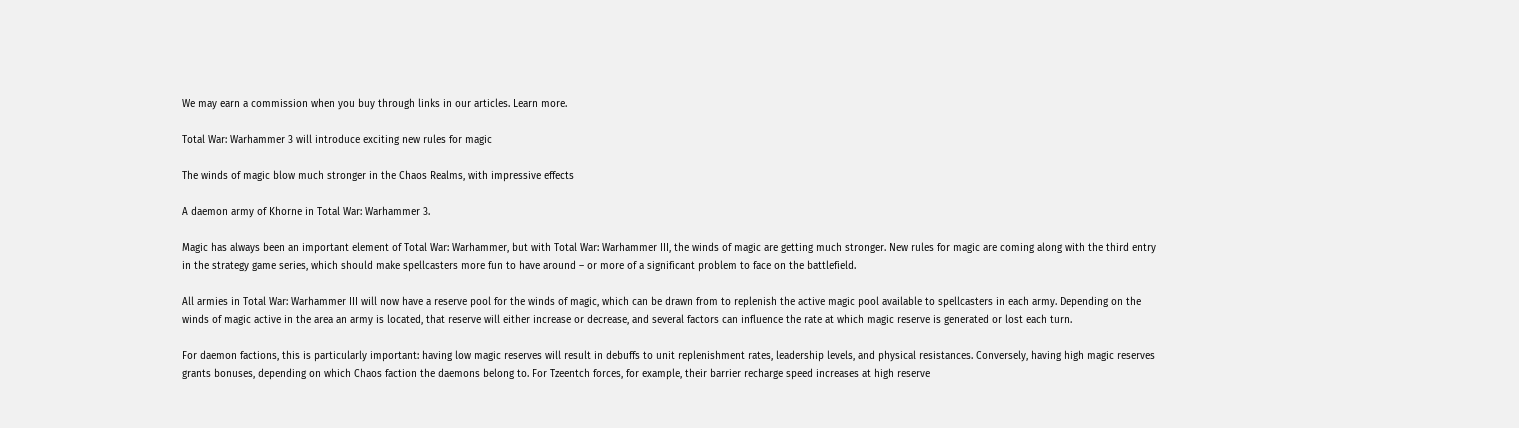We may earn a commission when you buy through links in our articles. Learn more.

Total War: Warhammer 3 will introduce exciting new rules for magic

The winds of magic blow much stronger in the Chaos Realms, with impressive effects

A daemon army of Khorne in Total War: Warhammer 3.

Magic has always been an important element of Total War: Warhammer, but with Total War: Warhammer III, the winds of magic are getting much stronger. New rules for magic are coming along with the third entry in the strategy game series, which should make spellcasters more fun to have around – or more of a significant problem to face on the battlefield.

All armies in Total War: Warhammer III will now have a reserve pool for the winds of magic, which can be drawn from to replenish the active magic pool available to spellcasters in each army. Depending on the winds of magic active in the area an army is located, that reserve will either increase or decrease, and several factors can influence the rate at which magic reserve is generated or lost each turn.

For daemon factions, this is particularly important: having low magic reserves will result in debuffs to unit replenishment rates, leadership levels, and physical resistances. Conversely, having high magic reserves grants bonuses, depending on which Chaos faction the daemons belong to. For Tzeentch forces, for example, their barrier recharge speed increases at high reserve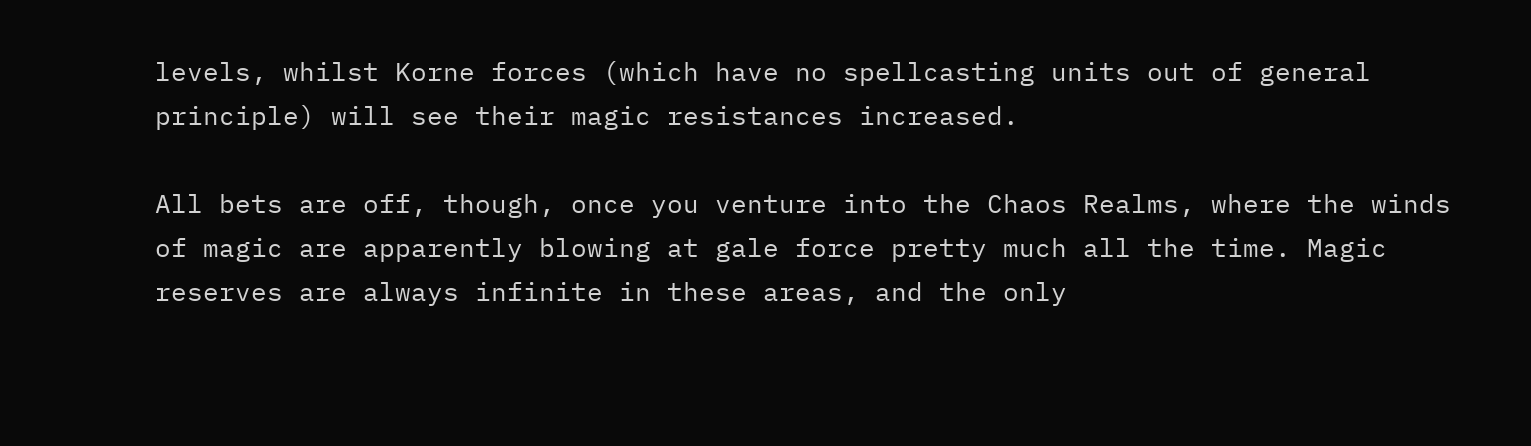levels, whilst Korne forces (which have no spellcasting units out of general principle) will see their magic resistances increased.

All bets are off, though, once you venture into the Chaos Realms, where the winds of magic are apparently blowing at gale force pretty much all the time. Magic reserves are always infinite in these areas, and the only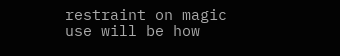restraint on magic use will be how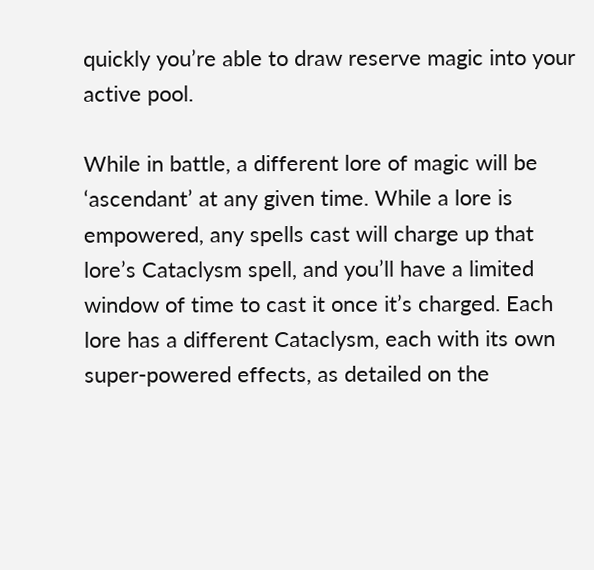quickly you’re able to draw reserve magic into your active pool.

While in battle, a different lore of magic will be ‘ascendant’ at any given time. While a lore is empowered, any spells cast will charge up that lore’s Cataclysm spell, and you’ll have a limited window of time to cast it once it’s charged. Each lore has a different Cataclysm, each with its own super-powered effects, as detailed on the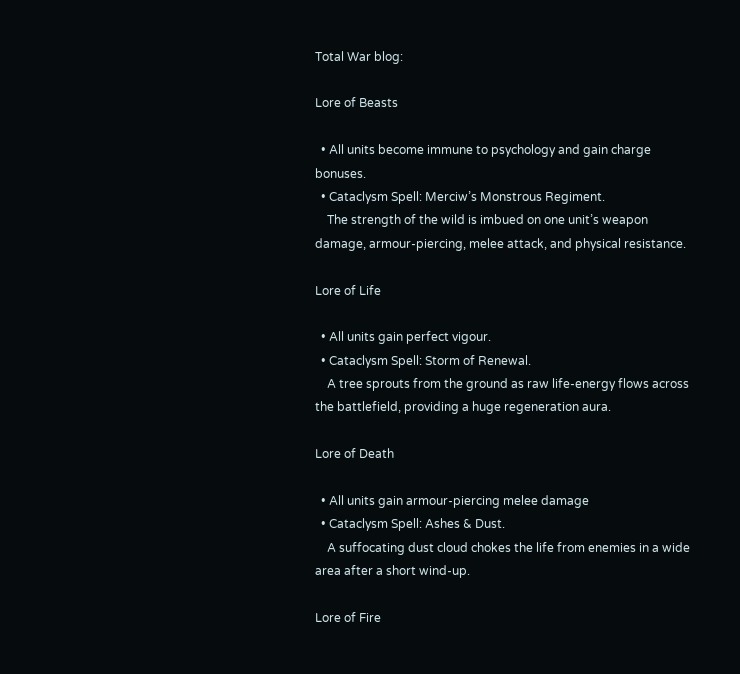Total War blog:

Lore of Beasts

  • All units become immune to psychology and gain charge bonuses.
  • Cataclysm Spell: Merciw’s Monstrous Regiment.
    The strength of the wild is imbued on one unit’s weapon damage, armour-piercing, melee attack, and physical resistance.

Lore of Life

  • All units gain perfect vigour.
  • Cataclysm Spell: Storm of Renewal.
    A tree sprouts from the ground as raw life-energy flows across the battlefield, providing a huge regeneration aura.

Lore of Death

  • All units gain armour-piercing melee damage
  • Cataclysm Spell: Ashes & Dust.
    A suffocating dust cloud chokes the life from enemies in a wide area after a short wind-up.

Lore of Fire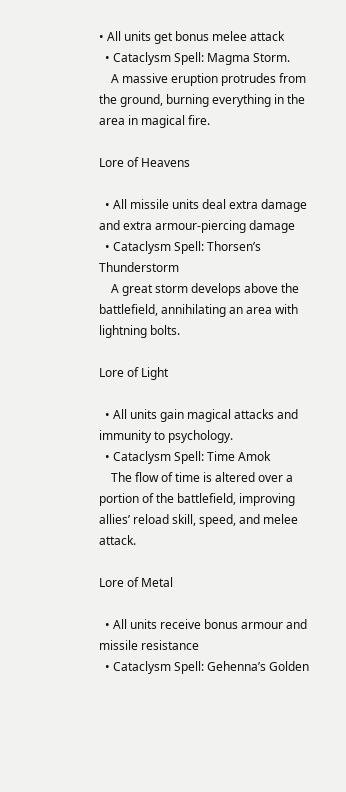• All units get bonus melee attack
  • Cataclysm Spell: Magma Storm.
    A massive eruption protrudes from the ground, burning everything in the area in magical fire.

Lore of Heavens

  • All missile units deal extra damage and extra armour-piercing damage
  • Cataclysm Spell: Thorsen’s Thunderstorm
    A great storm develops above the battlefield, annihilating an area with lightning bolts.

Lore of Light

  • All units gain magical attacks and immunity to psychology.
  • Cataclysm Spell: Time Amok
    The flow of time is altered over a portion of the battlefield, improving allies’ reload skill, speed, and melee attack.

Lore of Metal

  • All units receive bonus armour and missile resistance
  • Cataclysm Spell: Gehenna’s Golden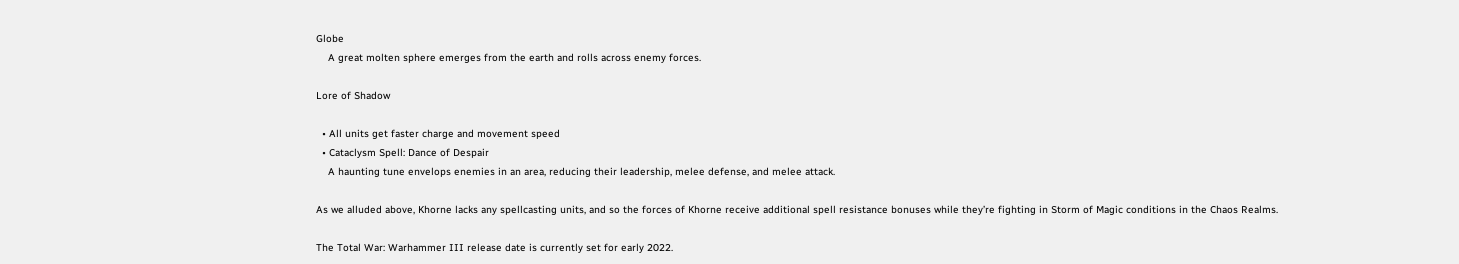Globe
    A great molten sphere emerges from the earth and rolls across enemy forces.

Lore of Shadow

  • All units get faster charge and movement speed
  • Cataclysm Spell: Dance of Despair
    A haunting tune envelops enemies in an area, reducing their leadership, melee defense, and melee attack.

As we alluded above, Khorne lacks any spellcasting units, and so the forces of Khorne receive additional spell resistance bonuses while they’re fighting in Storm of Magic conditions in the Chaos Realms.

The Total War: Warhammer III release date is currently set for early 2022.